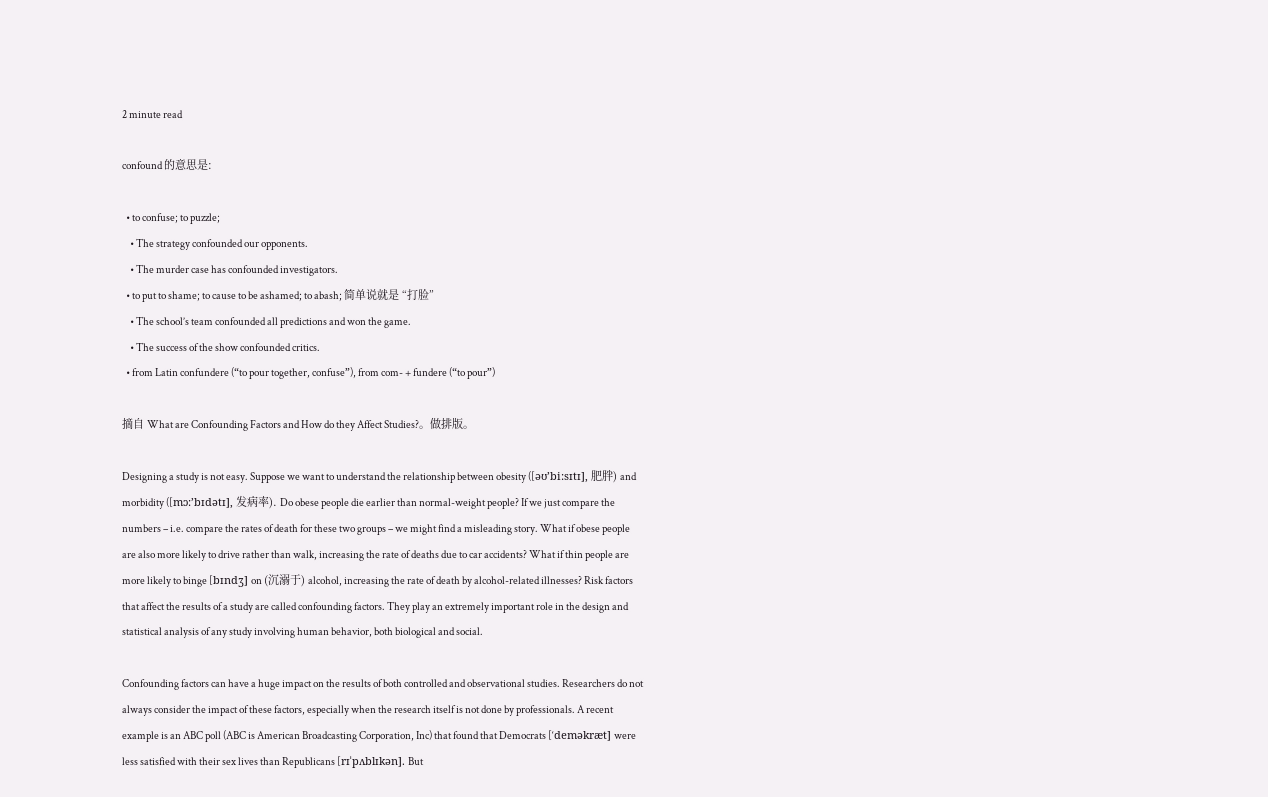2 minute read

confound 的意思是:

  • to confuse; to puzzle;
    • The strategy confounded our opponents.
    • The murder case has confounded investigators.
  • to put to shame; to cause to be ashamed; to abash; 简单说就是 “打脸”
    • The school’s team confounded all predictions and won the game.
    • The success of the show confounded critics.
  • from Latin confundere (“to pour together, confuse”), from com- + fundere (“to pour”)

摘自 What are Confounding Factors and How do they Affect Studies?。做排版。

Designing a study is not easy. Suppose we want to understand the relationship between obesity ([əʊ’bi:sɪtɪ], 肥胖) and morbidity ([mɔ:’bɪdətɪ], 发病率). Do obese people die earlier than normal-weight people? If we just compare the numbers – i.e. compare the rates of death for these two groups – we might find a misleading story. What if obese people are also more likely to drive rather than walk, increasing the rate of deaths due to car accidents? What if thin people are more likely to binge [bɪndʒ] on (沉溺于) alcohol, increasing the rate of death by alcohol-related illnesses? Risk factors that affect the results of a study are called confounding factors. They play an extremely important role in the design and statistical analysis of any study involving human behavior, both biological and social.

Confounding factors can have a huge impact on the results of both controlled and observational studies. Researchers do not always consider the impact of these factors, especially when the research itself is not done by professionals. A recent example is an ABC poll (ABC is American Broadcasting Corporation, Inc) that found that Democrats [‘deməkræt] were less satisfied with their sex lives than Republicans [rɪˈpʌblɪkən]. But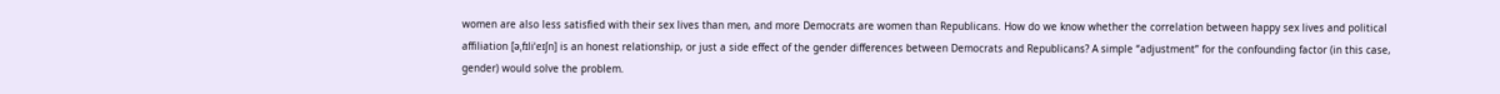women are also less satisfied with their sex lives than men, and more Democrats are women than Republicans. How do we know whether the correlation between happy sex lives and political affiliation [əˌfɪliˈeɪʃn] is an honest relationship, or just a side effect of the gender differences between Democrats and Republicans? A simple “adjustment” for the confounding factor (in this case, gender) would solve the problem.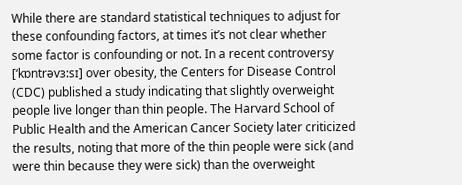While there are standard statistical techniques to adjust for these confounding factors, at times it’s not clear whether some factor is confounding or not. In a recent controversy [‘kɒntrəvɜ:sɪ] over obesity, the Centers for Disease Control (CDC) published a study indicating that slightly overweight people live longer than thin people. The Harvard School of Public Health and the American Cancer Society later criticized the results, noting that more of the thin people were sick (and were thin because they were sick) than the overweight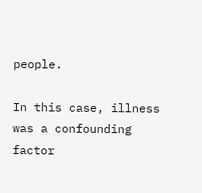people.

In this case, illness was a confounding factor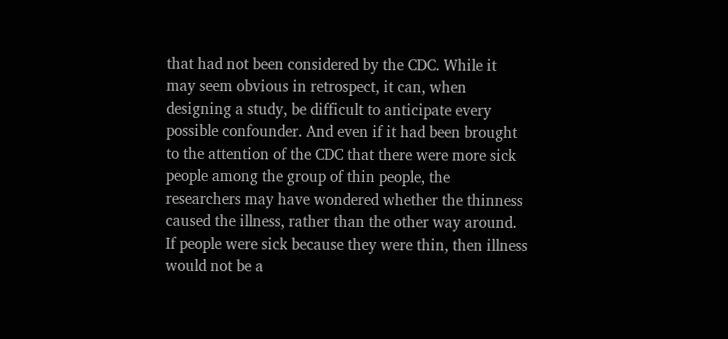that had not been considered by the CDC. While it may seem obvious in retrospect, it can, when designing a study, be difficult to anticipate every possible confounder. And even if it had been brought to the attention of the CDC that there were more sick people among the group of thin people, the researchers may have wondered whether the thinness caused the illness, rather than the other way around. If people were sick because they were thin, then illness would not be a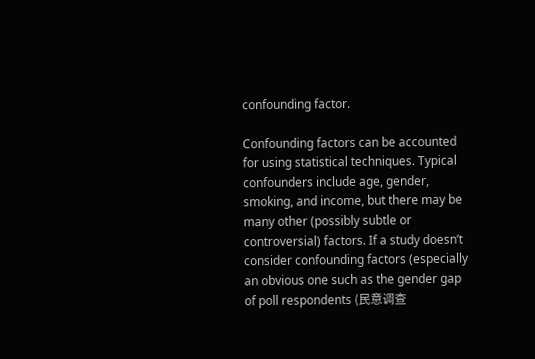confounding factor.

Confounding factors can be accounted for using statistical techniques. Typical confounders include age, gender, smoking, and income, but there may be many other (possibly subtle or controversial) factors. If a study doesn’t consider confounding factors (especially an obvious one such as the gender gap of poll respondents (民意调查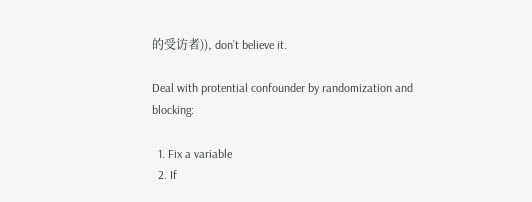的受访者)), don’t believe it.

Deal with protential confounder by randomization and blocking:

  1. Fix a variable
  2. If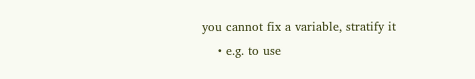you cannot fix a variable, stratify it
    • e.g. to use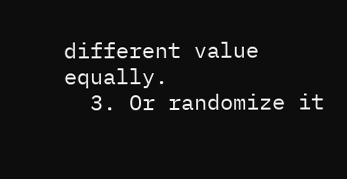different value equally.
  3. Or randomize it